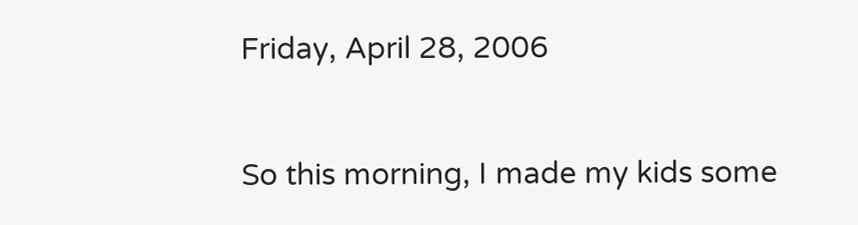Friday, April 28, 2006


So this morning, I made my kids some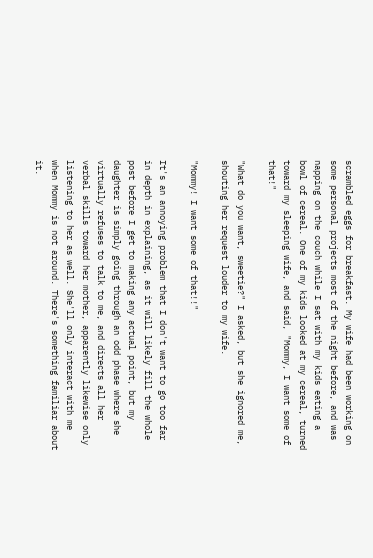scrambled eggs for breakfast. My wife had been working on some personal projects most of the night before, and was napping on the couch while I sat with my kids eating a bowl of cereal. One of my kids looked at my cereal, turned toward my sleeping wife, and said, "Mommy, I want some of that!"

"What do you want, sweetie?" I asked, but she ignored me, shouting her request louder to my wife.

"Mommy! I want some of that!!"

It's an annoying problem that I don't want to go too far in depth in explaining, as it will likely fill the whole post before I get to making any actual point, but my daughter is simply going through an odd phase where she virtually refuses to talk to me, and directs all her verbal skills toward her mother, apparently likewise only listening to her as well. She'll only interact with me when Mommy is not around. There's something familiar about it.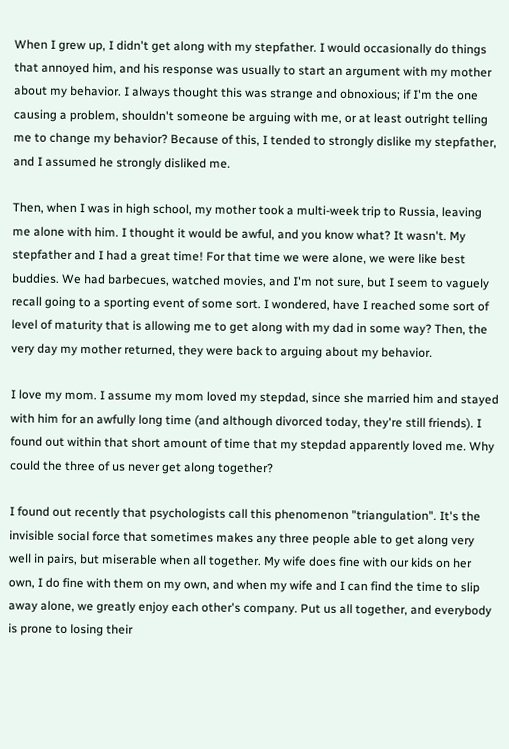When I grew up, I didn't get along with my stepfather. I would occasionally do things that annoyed him, and his response was usually to start an argument with my mother about my behavior. I always thought this was strange and obnoxious; if I'm the one causing a problem, shouldn't someone be arguing with me, or at least outright telling me to change my behavior? Because of this, I tended to strongly dislike my stepfather, and I assumed he strongly disliked me.

Then, when I was in high school, my mother took a multi-week trip to Russia, leaving me alone with him. I thought it would be awful, and you know what? It wasn't. My stepfather and I had a great time! For that time we were alone, we were like best buddies. We had barbecues, watched movies, and I'm not sure, but I seem to vaguely recall going to a sporting event of some sort. I wondered, have I reached some sort of level of maturity that is allowing me to get along with my dad in some way? Then, the very day my mother returned, they were back to arguing about my behavior.

I love my mom. I assume my mom loved my stepdad, since she married him and stayed with him for an awfully long time (and although divorced today, they're still friends). I found out within that short amount of time that my stepdad apparently loved me. Why could the three of us never get along together?

I found out recently that psychologists call this phenomenon "triangulation". It's the invisible social force that sometimes makes any three people able to get along very well in pairs, but miserable when all together. My wife does fine with our kids on her own, I do fine with them on my own, and when my wife and I can find the time to slip away alone, we greatly enjoy each other's company. Put us all together, and everybody is prone to losing their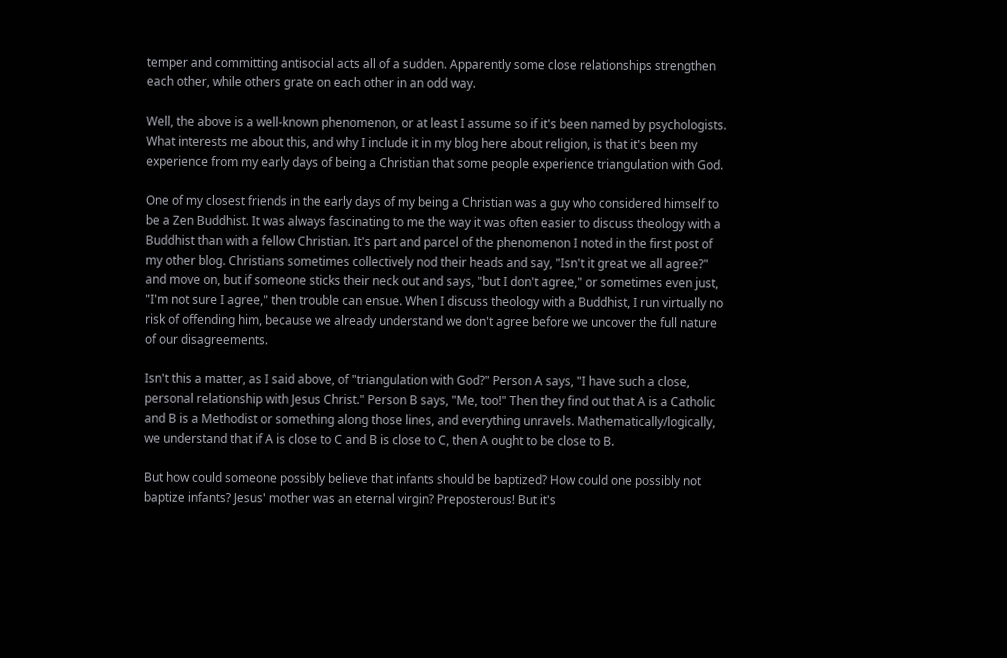temper and committing antisocial acts all of a sudden. Apparently some close relationships strengthen each other, while others grate on each other in an odd way.

Well, the above is a well-known phenomenon, or at least I assume so if it's been named by psychologists. What interests me about this, and why I include it in my blog here about religion, is that it's been my experience from my early days of being a Christian that some people experience triangulation with God.

One of my closest friends in the early days of my being a Christian was a guy who considered himself to be a Zen Buddhist. It was always fascinating to me the way it was often easier to discuss theology with a Buddhist than with a fellow Christian. It's part and parcel of the phenomenon I noted in the first post of my other blog. Christians sometimes collectively nod their heads and say, "Isn't it great we all agree?" and move on, but if someone sticks their neck out and says, "but I don't agree," or sometimes even just, "I'm not sure I agree," then trouble can ensue. When I discuss theology with a Buddhist, I run virtually no risk of offending him, because we already understand we don't agree before we uncover the full nature of our disagreements.

Isn't this a matter, as I said above, of "triangulation with God?" Person A says, "I have such a close, personal relationship with Jesus Christ." Person B says, "Me, too!" Then they find out that A is a Catholic and B is a Methodist or something along those lines, and everything unravels. Mathematically/logically, we understand that if A is close to C and B is close to C, then A ought to be close to B.

But how could someone possibly believe that infants should be baptized? How could one possibly not baptize infants? Jesus' mother was an eternal virgin? Preposterous! But it's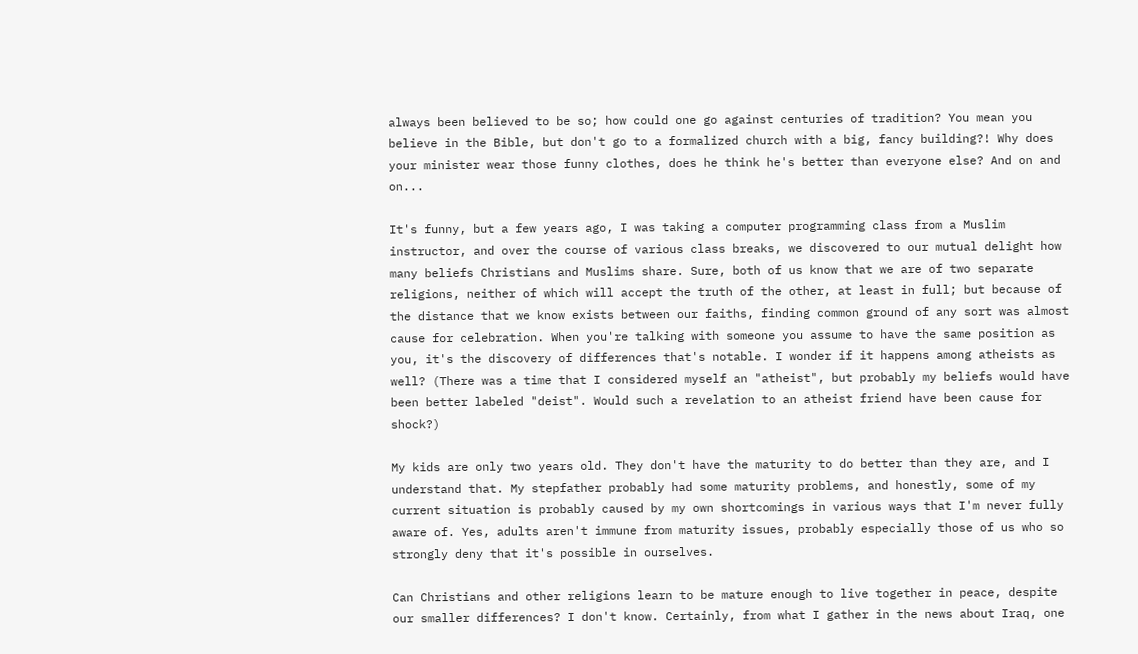always been believed to be so; how could one go against centuries of tradition? You mean you believe in the Bible, but don't go to a formalized church with a big, fancy building?! Why does your minister wear those funny clothes, does he think he's better than everyone else? And on and on...

It's funny, but a few years ago, I was taking a computer programming class from a Muslim instructor, and over the course of various class breaks, we discovered to our mutual delight how many beliefs Christians and Muslims share. Sure, both of us know that we are of two separate religions, neither of which will accept the truth of the other, at least in full; but because of the distance that we know exists between our faiths, finding common ground of any sort was almost cause for celebration. When you're talking with someone you assume to have the same position as you, it's the discovery of differences that's notable. I wonder if it happens among atheists as well? (There was a time that I considered myself an "atheist", but probably my beliefs would have been better labeled "deist". Would such a revelation to an atheist friend have been cause for shock?)

My kids are only two years old. They don't have the maturity to do better than they are, and I understand that. My stepfather probably had some maturity problems, and honestly, some of my current situation is probably caused by my own shortcomings in various ways that I'm never fully aware of. Yes, adults aren't immune from maturity issues, probably especially those of us who so strongly deny that it's possible in ourselves.

Can Christians and other religions learn to be mature enough to live together in peace, despite our smaller differences? I don't know. Certainly, from what I gather in the news about Iraq, one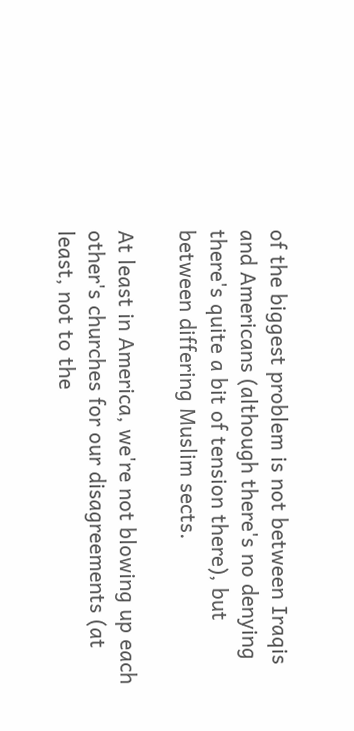of the biggest problem is not between Iraqis and Americans (although there's no denying there's quite a bit of tension there), but between differing Muslim sects.

At least in America, we're not blowing up each other's churches for our disagreements (at least, not to the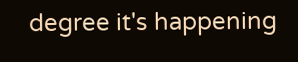degree it's happening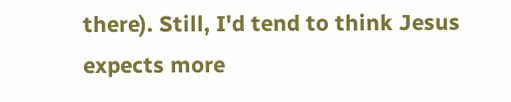there). Still, I'd tend to think Jesus expects more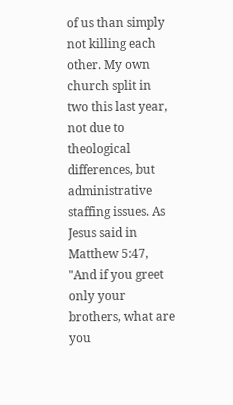of us than simply not killing each other. My own church split in two this last year, not due to theological differences, but administrative staffing issues. As Jesus said in Matthew 5:47, "And if you greet only your brothers, what are you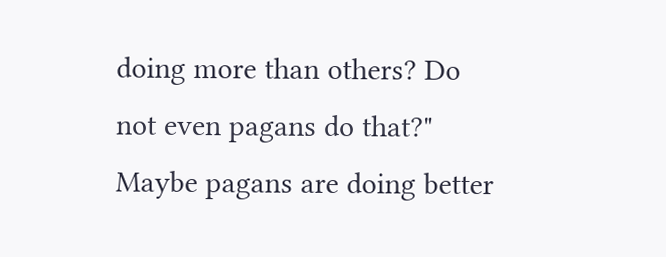doing more than others? Do not even pagans do that?" Maybe pagans are doing better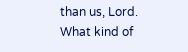than us, Lord. What kind of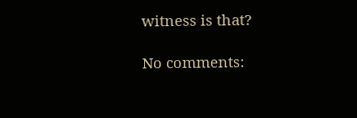witness is that?

No comments: